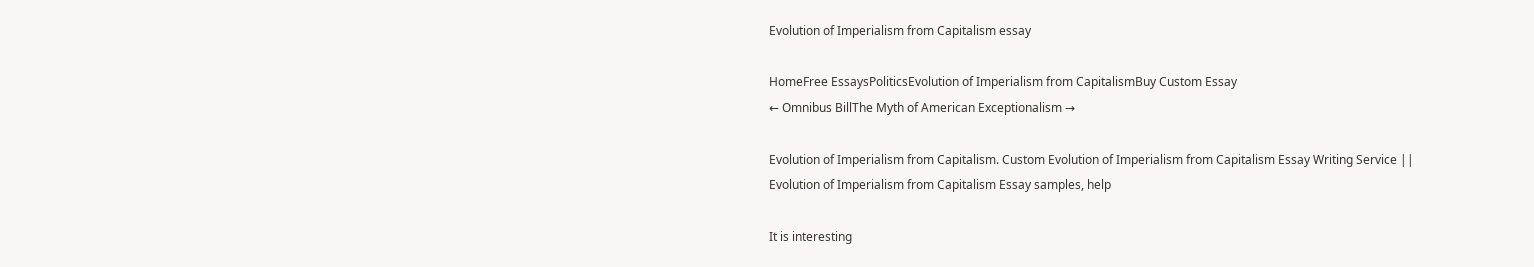Evolution of Imperialism from Capitalism essay

HomeFree EssaysPoliticsEvolution of Imperialism from CapitalismBuy Custom Essay
← Omnibus BillThe Myth of American Exceptionalism →

Evolution of Imperialism from Capitalism. Custom Evolution of Imperialism from Capitalism Essay Writing Service || Evolution of Imperialism from Capitalism Essay samples, help

It is interesting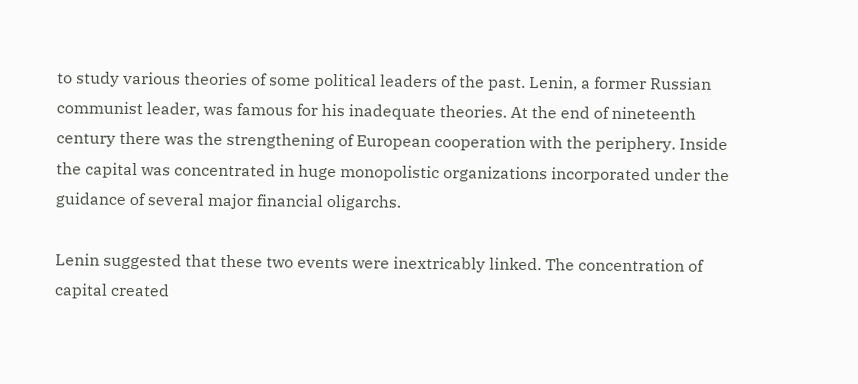to study various theories of some political leaders of the past. Lenin, a former Russian communist leader, was famous for his inadequate theories. At the end of nineteenth century there was the strengthening of European cooperation with the periphery. Inside the capital was concentrated in huge monopolistic organizations incorporated under the guidance of several major financial oligarchs.

Lenin suggested that these two events were inextricably linked. The concentration of capital created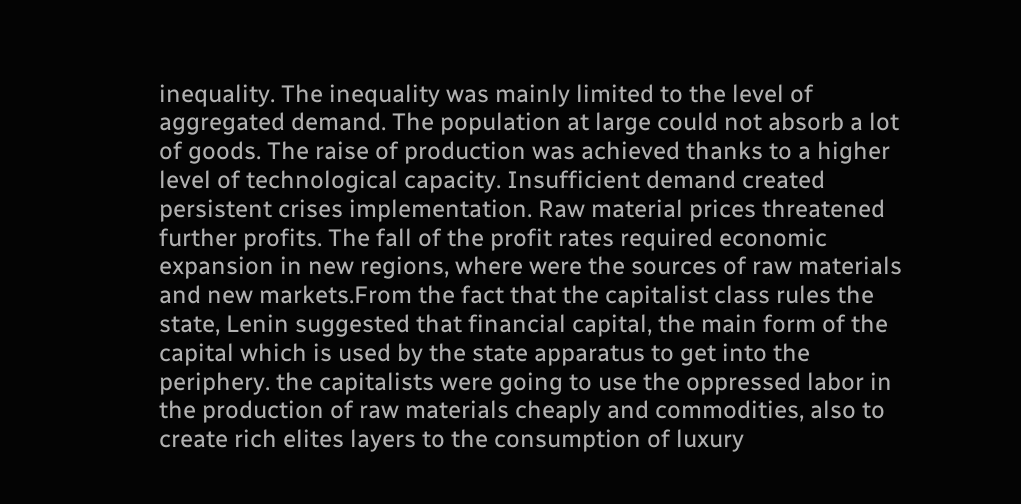inequality. The inequality was mainly limited to the level of aggregated demand. The population at large could not absorb a lot of goods. The raise of production was achieved thanks to a higher level of technological capacity. Insufficient demand created persistent crises implementation. Raw material prices threatened further profits. The fall of the profit rates required economic expansion in new regions, where were the sources of raw materials and new markets.From the fact that the capitalist class rules the state, Lenin suggested that financial capital, the main form of the capital which is used by the state apparatus to get into the periphery. the capitalists were going to use the oppressed labor in the production of raw materials cheaply and commodities, also to create rich elites layers to the consumption of luxury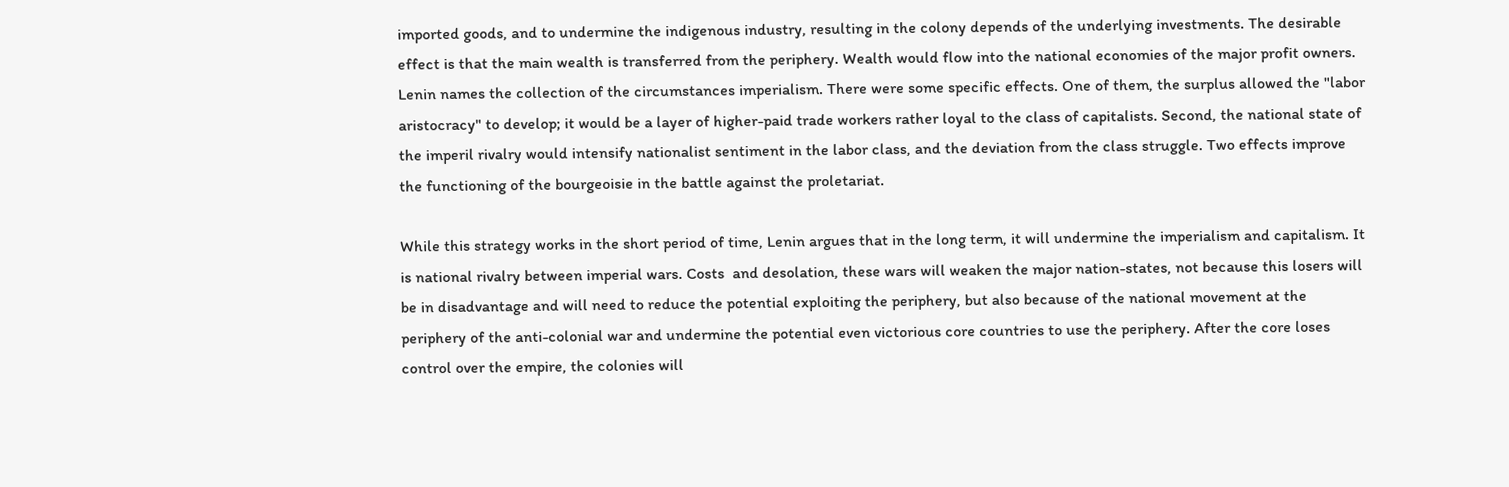imported goods, and to undermine the indigenous industry, resulting in the colony depends of the underlying investments. The desirable effect is that the main wealth is transferred from the periphery. Wealth would flow into the national economies of the major profit owners. Lenin names the collection of the circumstances imperialism. There were some specific effects. One of them, the surplus allowed the "labor aristocracy" to develop; it would be a layer of higher-paid trade workers rather loyal to the class of capitalists. Second, the national state of the imperil rivalry would intensify nationalist sentiment in the labor class, and the deviation from the class struggle. Two effects improve the functioning of the bourgeoisie in the battle against the proletariat.

While this strategy works in the short period of time, Lenin argues that in the long term, it will undermine the imperialism and capitalism. It is national rivalry between imperial wars. Costs  and desolation, these wars will weaken the major nation-states, not because this losers will be in disadvantage and will need to reduce the potential exploiting the periphery, but also because of the national movement at the periphery of the anti-colonial war and undermine the potential even victorious core countries to use the periphery. After the core loses control over the empire, the colonies will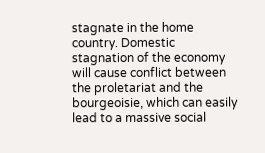stagnate in the home country. Domestic stagnation of the economy will cause conflict between the proletariat and the bourgeoisie, which can easily lead to a massive social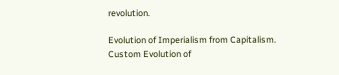revolution.

Evolution of Imperialism from Capitalism. Custom Evolution of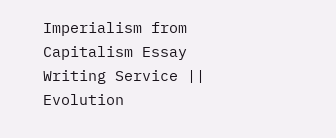Imperialism from Capitalism Essay Writing Service || Evolution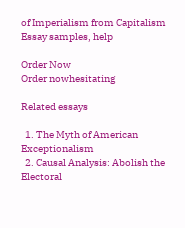of Imperialism from Capitalism Essay samples, help

Order Now
Order nowhesitating

Related essays

  1. The Myth of American Exceptionalism
  2. Causal Analysis: Abolish the Electoral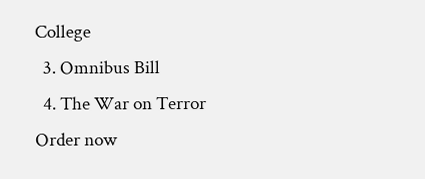College
  3. Omnibus Bill
  4. The War on Terror
Order now